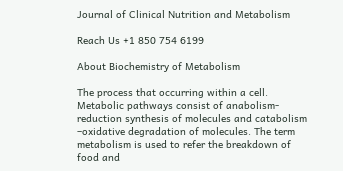Journal of Clinical Nutrition and Metabolism

Reach Us +1 850 754 6199

About Biochemistry of Metabolism

The process that occurring within a cell. Metabolic pathways consist of anabolism-reduction synthesis of molecules and catabolism –oxidative degradation of molecules. The term metabolism is used to refer the breakdown of food and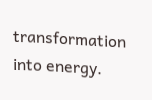transformation into energy.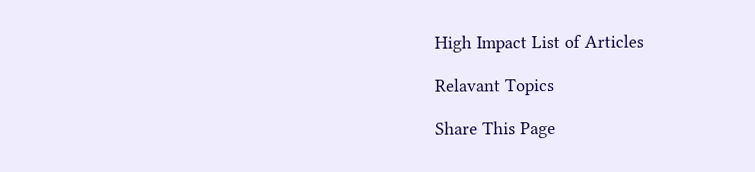High Impact List of Articles

Relavant Topics

Share This Page